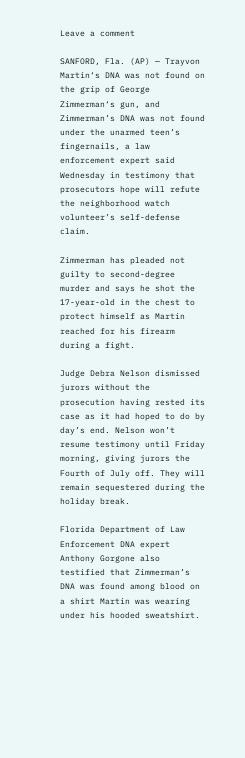Leave a comment

SANFORD, Fla. (AP) — Trayvon Martin‘s DNA was not found on the grip of George Zimmerman‘s gun, and Zimmerman’s DNA was not found under the unarmed teen’s fingernails, a law enforcement expert said Wednesday in testimony that prosecutors hope will refute the neighborhood watch volunteer’s self-defense claim.

Zimmerman has pleaded not guilty to second-degree murder and says he shot the 17-year-old in the chest to protect himself as Martin reached for his firearm during a fight.

Judge Debra Nelson dismissed jurors without the prosecution having rested its case as it had hoped to do by day’s end. Nelson won’t resume testimony until Friday morning, giving jurors the Fourth of July off. They will remain sequestered during the holiday break.

Florida Department of Law Enforcement DNA expert Anthony Gorgone also testified that Zimmerman’s DNA was found among blood on a shirt Martin was wearing under his hooded sweatshirt.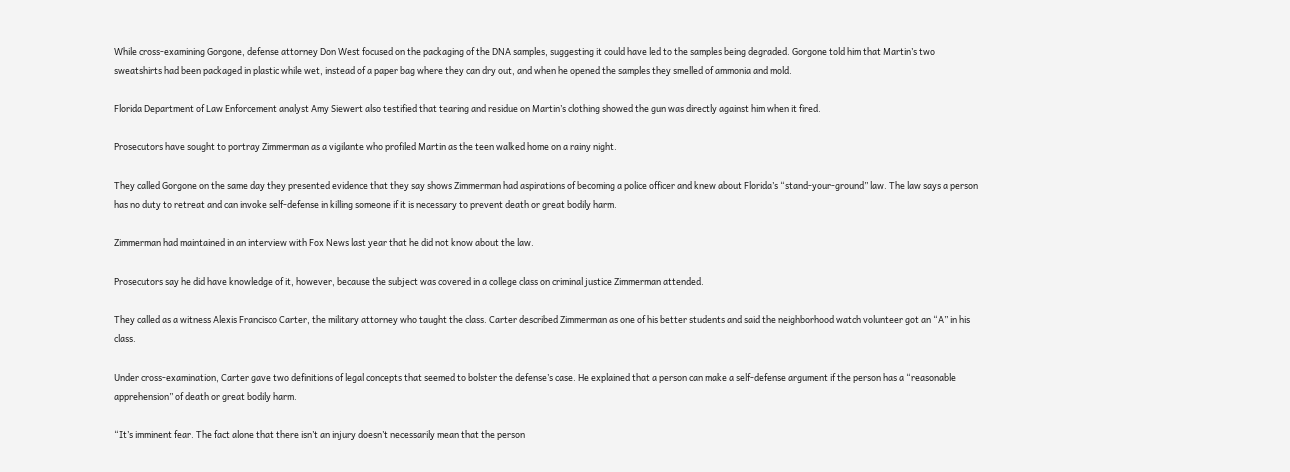While cross-examining Gorgone, defense attorney Don West focused on the packaging of the DNA samples, suggesting it could have led to the samples being degraded. Gorgone told him that Martin’s two sweatshirts had been packaged in plastic while wet, instead of a paper bag where they can dry out, and when he opened the samples they smelled of ammonia and mold.

Florida Department of Law Enforcement analyst Amy Siewert also testified that tearing and residue on Martin’s clothing showed the gun was directly against him when it fired.

Prosecutors have sought to portray Zimmerman as a vigilante who profiled Martin as the teen walked home on a rainy night.

They called Gorgone on the same day they presented evidence that they say shows Zimmerman had aspirations of becoming a police officer and knew about Florida’s “stand-your-ground” law. The law says a person has no duty to retreat and can invoke self-defense in killing someone if it is necessary to prevent death or great bodily harm.

Zimmerman had maintained in an interview with Fox News last year that he did not know about the law.

Prosecutors say he did have knowledge of it, however, because the subject was covered in a college class on criminal justice Zimmerman attended.

They called as a witness Alexis Francisco Carter, the military attorney who taught the class. Carter described Zimmerman as one of his better students and said the neighborhood watch volunteer got an “A” in his class.

Under cross-examination, Carter gave two definitions of legal concepts that seemed to bolster the defense’s case. He explained that a person can make a self-defense argument if the person has a “reasonable apprehension” of death or great bodily harm.

“It’s imminent fear. The fact alone that there isn’t an injury doesn’t necessarily mean that the person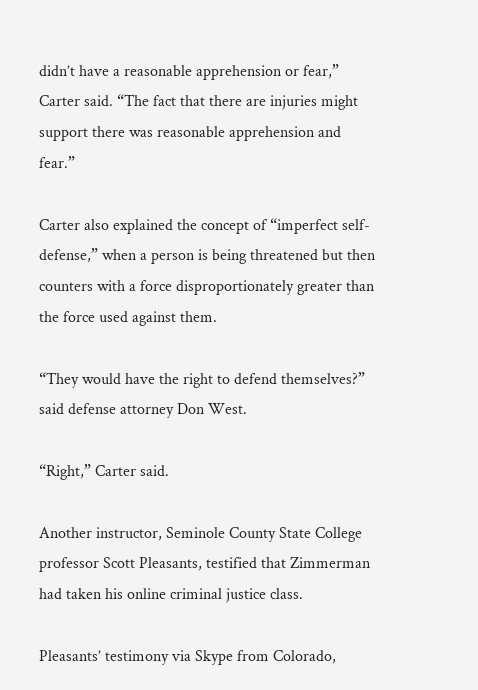didn’t have a reasonable apprehension or fear,” Carter said. “The fact that there are injuries might support there was reasonable apprehension and fear.”

Carter also explained the concept of “imperfect self-defense,” when a person is being threatened but then counters with a force disproportionately greater than the force used against them.

“They would have the right to defend themselves?” said defense attorney Don West.

“Right,” Carter said.

Another instructor, Seminole County State College professor Scott Pleasants, testified that Zimmerman had taken his online criminal justice class.

Pleasants’ testimony via Skype from Colorado,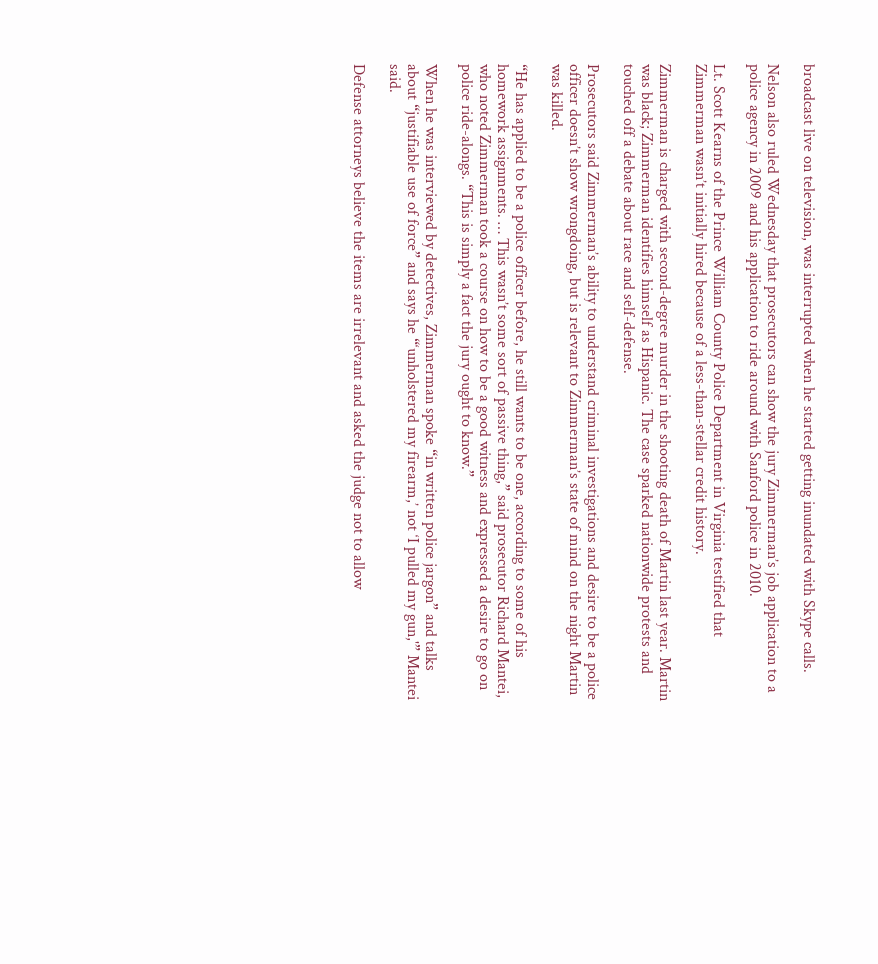broadcast live on television, was interrupted when he started getting inundated with Skype calls.

Nelson also ruled Wednesday that prosecutors can show the jury Zimmerman’s job application to a police agency in 2009 and his application to ride around with Sanford police in 2010.

Lt. Scott Kearns of the Prince William County Police Department in Virginia testified that Zimmerman wasn’t initially hired because of a less-than-stellar credit history.

Zimmerman is charged with second-degree murder in the shooting death of Martin last year. Martin was black; Zimmerman identifies himself as Hispanic. The case sparked nationwide protests and touched off a debate about race and self-defense.

Prosecutors said Zimmerman’s ability to understand criminal investigations and desire to be a police officer doesn’t show wrongdoing, but is relevant to Zimmerman’s state of mind on the night Martin was killed.

“He has applied to be a police officer before, he still wants to be one, according to some of his homework assignments. … This wasn’t some sort of passive thing,” said prosecutor Richard Mantei, who noted Zimmerman took a course on how to be a good witness and expressed a desire to go on police ride-alongs. “This is simply a fact the jury ought to know.”

When he was interviewed by detectives, Zimmerman spoke “in written police jargon” and talks about “justifiable use of force” and says he “‘unholstered my firearm,’ not ‘I pulled my gun,'” Mantei said.

Defense attorneys believe the items are irrelevant and asked the judge not to allow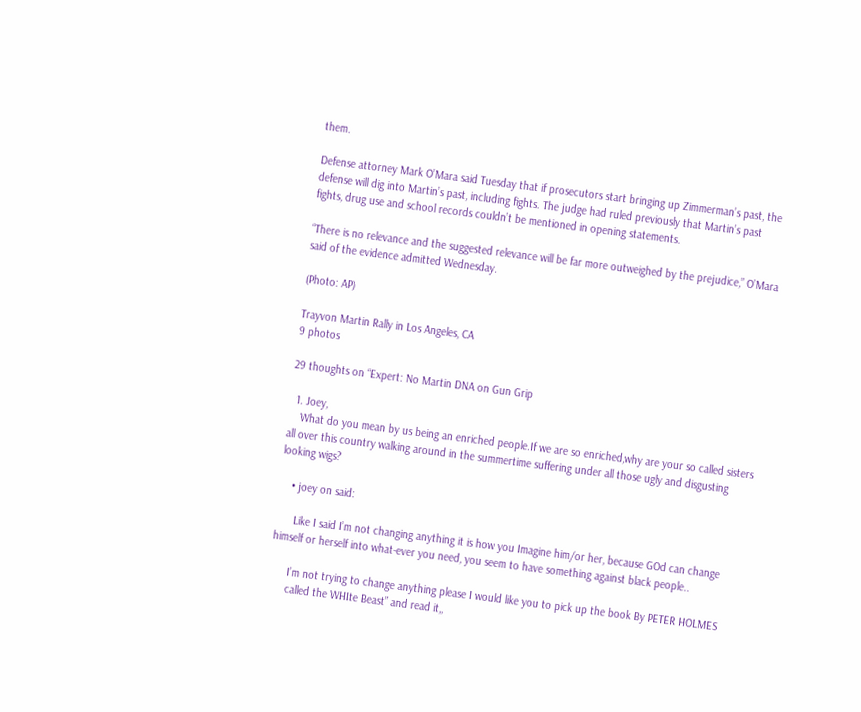them.

Defense attorney Mark O’Mara said Tuesday that if prosecutors start bringing up Zimmerman’s past, the defense will dig into Martin’s past, including fights. The judge had ruled previously that Martin’s past fights, drug use and school records couldn’t be mentioned in opening statements.

“There is no relevance and the suggested relevance will be far more outweighed by the prejudice,” O’Mara said of the evidence admitted Wednesday.

(Photo: AP)

Trayvon Martin Rally in Los Angeles, CA
9 photos

29 thoughts on “Expert: No Martin DNA on Gun Grip

  1. Joey,
    What do you mean by us being an enriched people.If we are so enriched,why are your so called sisters all over this country walking around in the summertime suffering under all those ugly and disgusting looking wigs?

    • joey on said:

      Like I said I’m not changing anything it is how you Imagine him/or her, because GOd can change himself or herself into what-ever you need, you seem to have something against black people..

      I’m not trying to change anything please I would like you to pick up the book By PETER HOLMES
      called the WHIte Beast” and read it,,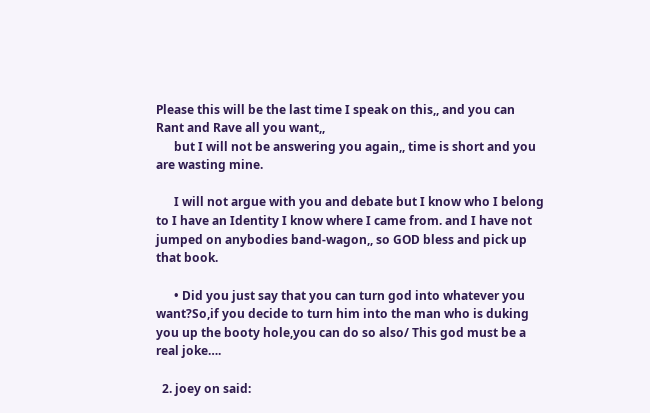Please this will be the last time I speak on this,, and you can Rant and Rave all you want,,
      but I will not be answering you again,, time is short and you are wasting mine.

      I will not argue with you and debate but I know who I belong to I have an Identity I know where I came from. and I have not jumped on anybodies band-wagon,, so GOD bless and pick up that book.

      • Did you just say that you can turn god into whatever you want?So,if you decide to turn him into the man who is duking you up the booty hole,you can do so also/ This god must be a real joke….

  2. joey on said: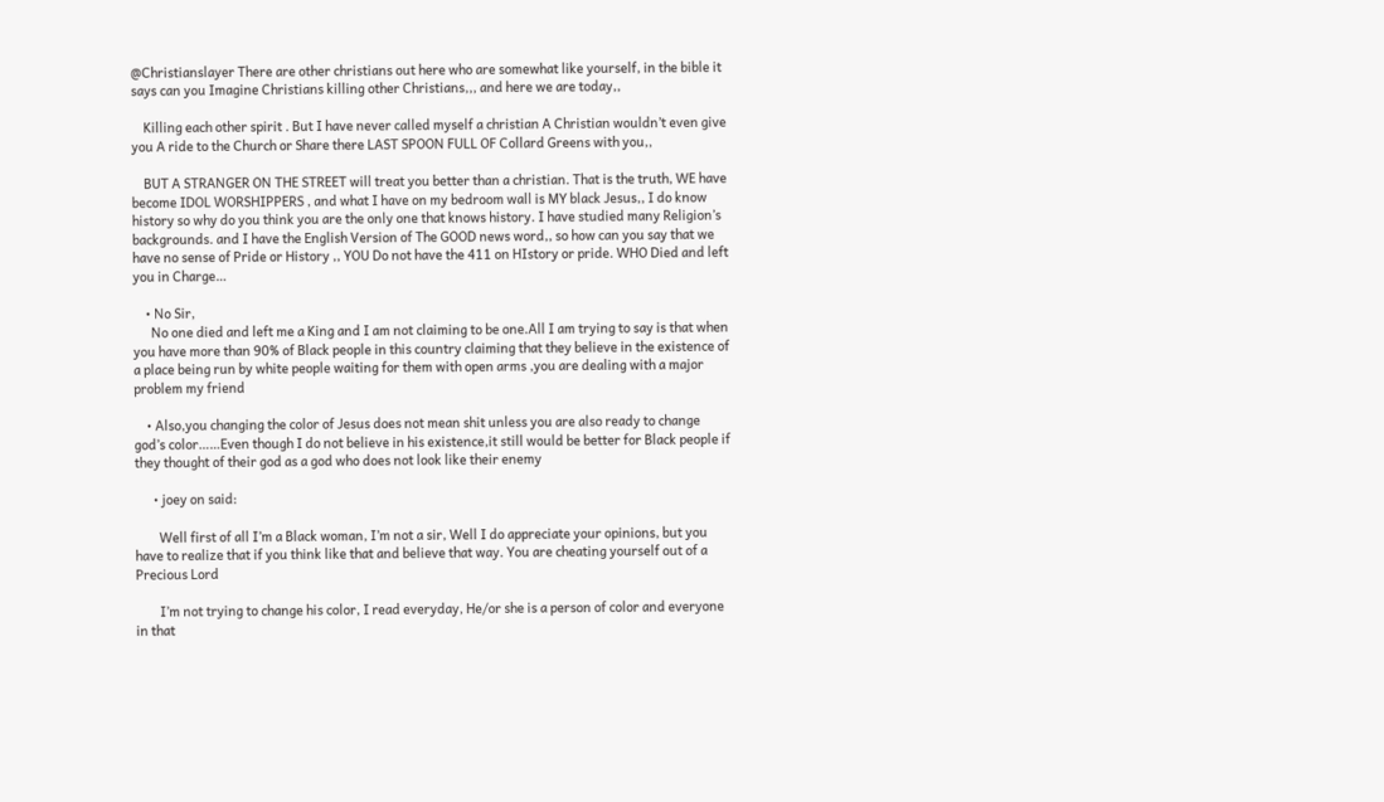@Christianslayer There are other christians out here who are somewhat like yourself, in the bible it says can you Imagine Christians killing other Christians,,, and here we are today,,

    Killing each other spirit . But I have never called myself a christian A Christian wouldn’t even give you A ride to the Church or Share there LAST SPOON FULL OF Collard Greens with you,,

    BUT A STRANGER ON THE STREET will treat you better than a christian. That is the truth, WE have become IDOL WORSHIPPERS , and what I have on my bedroom wall is MY black Jesus,, I do know history so why do you think you are the only one that knows history. I have studied many Religion’s backgrounds. and I have the English Version of The GOOD news word,, so how can you say that we have no sense of Pride or History ,, YOU Do not have the 411 on HIstory or pride. WHO Died and left you in Charge…

    • No Sir,
      No one died and left me a King and I am not claiming to be one.All I am trying to say is that when you have more than 90% of Black people in this country claiming that they believe in the existence of a place being run by white people waiting for them with open arms ,you are dealing with a major problem my friend

    • Also,you changing the color of Jesus does not mean shit unless you are also ready to change god’s color……Even though I do not believe in his existence,it still would be better for Black people if they thought of their god as a god who does not look like their enemy

      • joey on said:

        Well first of all I’m a Black woman, I’m not a sir, Well I do appreciate your opinions, but you have to realize that if you think like that and believe that way. You are cheating yourself out of a Precious Lord

        I’m not trying to change his color, I read everyday, He/or she is a person of color and everyone in that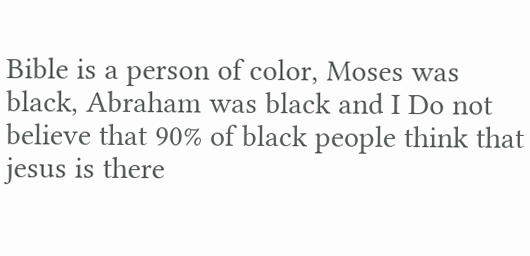Bible is a person of color, Moses was black, Abraham was black and I Do not believe that 90% of black people think that jesus is there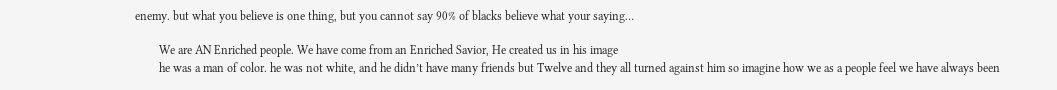enemy. but what you believe is one thing, but you cannot say 90% of blacks believe what your saying…

        We are AN Enriched people. We have come from an Enriched Savior, He created us in his image
        he was a man of color. he was not white, and he didn’t have many friends but Twelve and they all turned against him so imagine how we as a people feel we have always been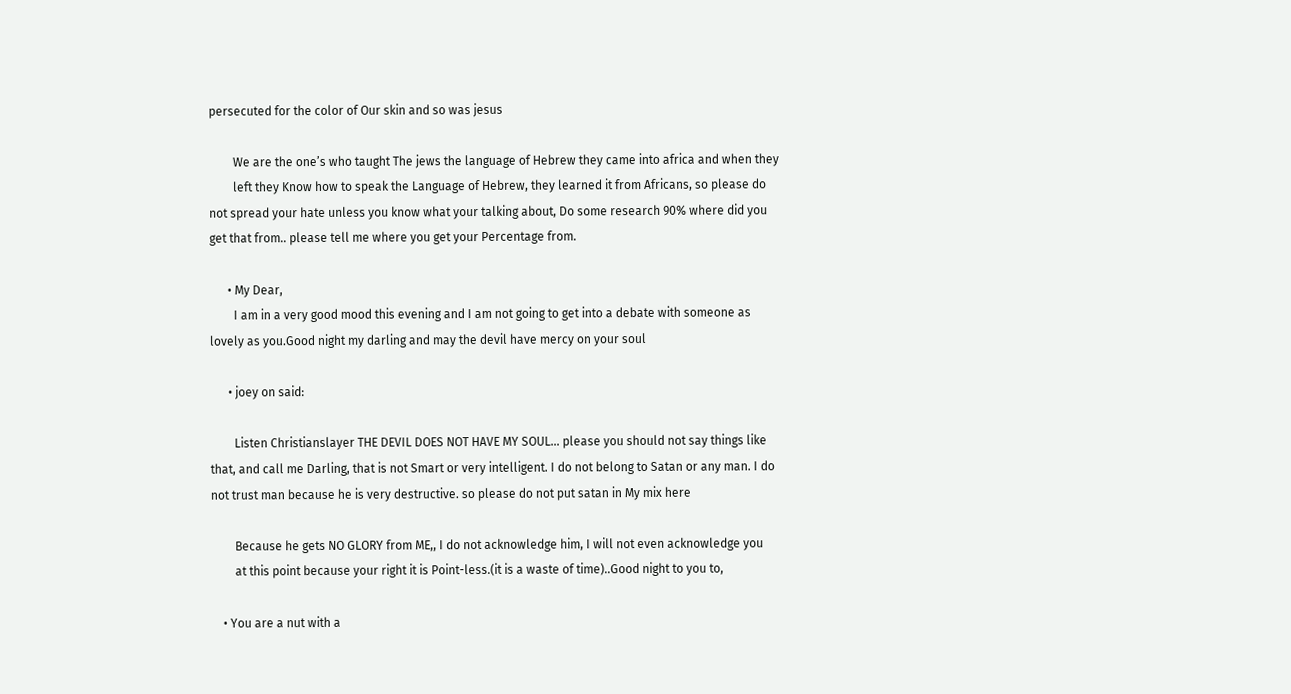persecuted for the color of Our skin and so was jesus

        We are the one’s who taught The jews the language of Hebrew they came into africa and when they
        left they Know how to speak the Language of Hebrew, they learned it from Africans, so please do not spread your hate unless you know what your talking about, Do some research 90% where did you get that from.. please tell me where you get your Percentage from.

      • My Dear,
        I am in a very good mood this evening and I am not going to get into a debate with someone as lovely as you.Good night my darling and may the devil have mercy on your soul

      • joey on said:

        Listen Christianslayer THE DEVIL DOES NOT HAVE MY SOUL… please you should not say things like that, and call me Darling, that is not Smart or very intelligent. I do not belong to Satan or any man. I do not trust man because he is very destructive. so please do not put satan in My mix here

        Because he gets NO GLORY from ME,, I do not acknowledge him, I will not even acknowledge you
        at this point because your right it is Point-less.(it is a waste of time)..Good night to you to,

    • You are a nut with a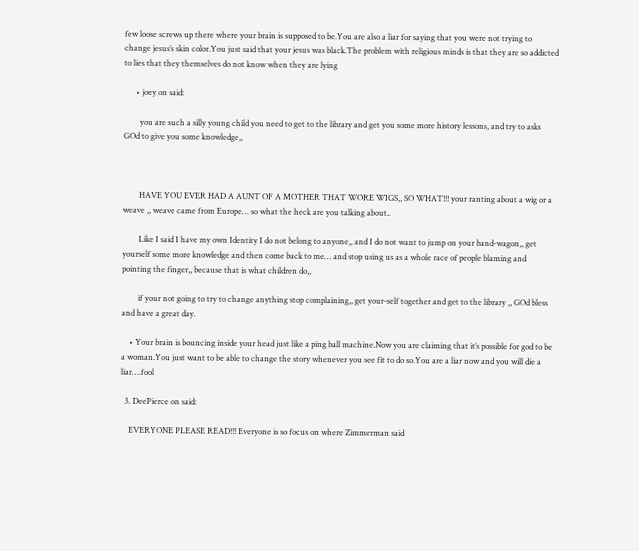few loose screws up there where your brain is supposed to be.You are also a liar for saying that you were not trying to change jesus’s skin color.You just said that your jesus was black.The problem with religious minds is that they are so addicted to lies that they themselves do not know when they are lying

      • joey on said:

        you are such a silly young child you need to get to the library and get you some more history lessons, and try to asks GOd to give you some knowledge,,



        HAVE YOU EVER HAD A AUNT OF A MOTHER THAT WORE WIGS,, SO WHAT!!! your ranting about a wig or a weave ,, weave came from Europe… so what the heck are you talking about..

        Like I said I have my own Identity I do not belong to anyone,, and I do not want to jump on your band-wagon,, get yourself some more knowledge and then come back to me… and stop using us as a whole race of people blaming and pointing the finger,, because that is what children do,,

        if your not going to try to change anything stop complaining,, get your-self together and get to the library ,, GOd bless and have a great day.

    • Your brain is bouncing inside your head just like a ping ball machine.Now you are claiming that it’s possible for god to be a woman.You just want to be able to change the story whenever you see fit to do so.You are a liar now and you will die a liar….fool

  3. DeePierce on said:

    EVERYONE PLEASE READ!!! Everyone is so focus on where Zimmerman said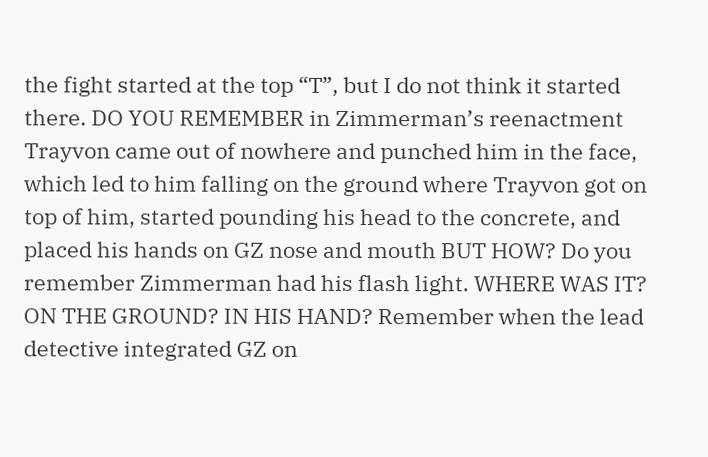the fight started at the top “T”, but I do not think it started there. DO YOU REMEMBER in Zimmerman’s reenactment Trayvon came out of nowhere and punched him in the face, which led to him falling on the ground where Trayvon got on top of him, started pounding his head to the concrete, and placed his hands on GZ nose and mouth BUT HOW? Do you remember Zimmerman had his flash light. WHERE WAS IT? ON THE GROUND? IN HIS HAND? Remember when the lead detective integrated GZ on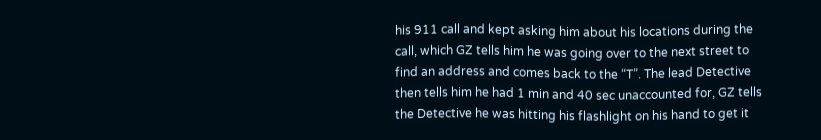his 911 call and kept asking him about his locations during the call, which GZ tells him he was going over to the next street to find an address and comes back to the “T”. The lead Detective then tells him he had 1 min and 40 sec unaccounted for, GZ tells the Detective he was hitting his flashlight on his hand to get it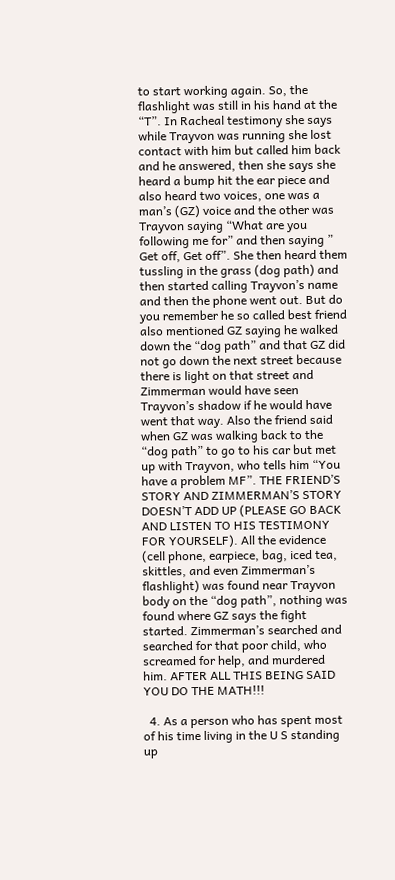to start working again. So, the flashlight was still in his hand at the “T”. In Racheal testimony she says while Trayvon was running she lost contact with him but called him back and he answered, then she says she heard a bump hit the ear piece and also heard two voices, one was a man’s (GZ) voice and the other was Trayvon saying “What are you following me for” and then saying ” Get off, Get off”. She then heard them tussling in the grass (dog path) and then started calling Trayvon’s name and then the phone went out. But do you remember he so called best friend also mentioned GZ saying he walked down the “dog path” and that GZ did not go down the next street because there is light on that street and Zimmerman would have seen Trayvon’s shadow if he would have went that way. Also the friend said when GZ was walking back to the “dog path” to go to his car but met up with Trayvon, who tells him “You have a problem MF”. THE FRIEND’S STORY AND ZIMMERMAN’S STORY DOESN’T ADD UP (PLEASE GO BACK AND LISTEN TO HIS TESTIMONY FOR YOURSELF). All the evidence (cell phone, earpiece, bag, iced tea, skittles, and even Zimmerman’s flashlight) was found near Trayvon body on the “dog path”, nothing was found where GZ says the fight started. Zimmerman’s searched and searched for that poor child, who screamed for help, and murdered him. AFTER ALL THIS BEING SAID YOU DO THE MATH!!!

  4. As a person who has spent most of his time living in the U S standing up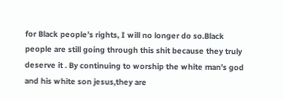for Black people’s rights, I will no longer do so.Black people are still going through this shit because they truly deserve it . By continuing to worship the white man’s god and his white son jesus,they are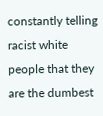constantly telling racist white people that they are the dumbest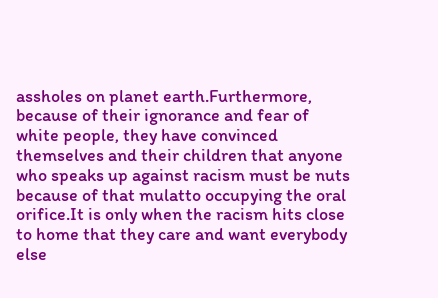assholes on planet earth.Furthermore, because of their ignorance and fear of white people, they have convinced themselves and their children that anyone who speaks up against racism must be nuts because of that mulatto occupying the oral orifice.It is only when the racism hits close to home that they care and want everybody else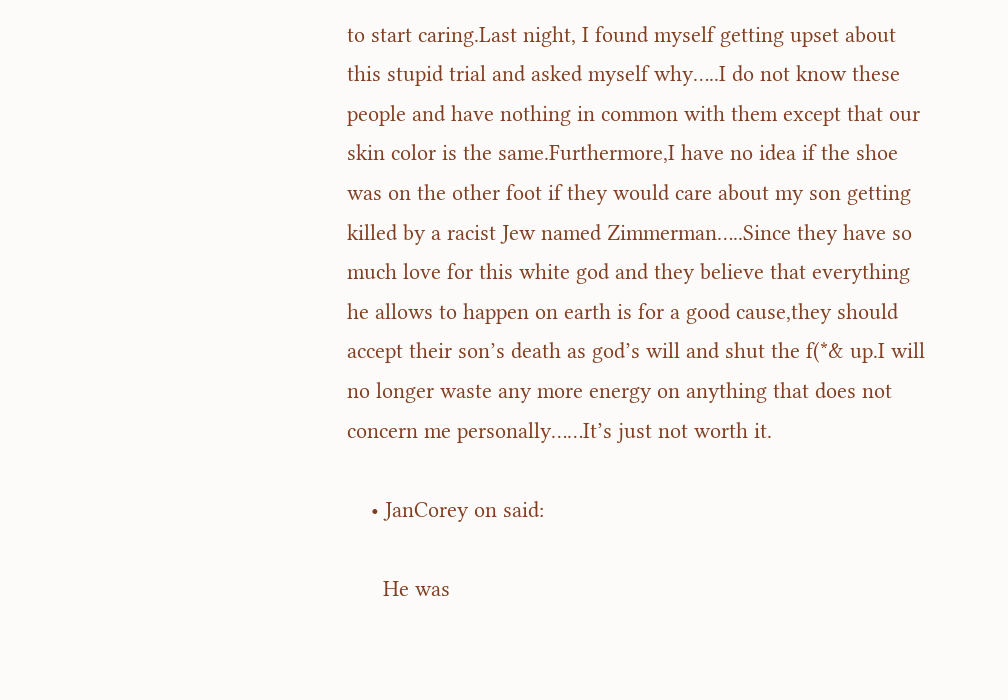to start caring.Last night, I found myself getting upset about this stupid trial and asked myself why…..I do not know these people and have nothing in common with them except that our skin color is the same.Furthermore,I have no idea if the shoe was on the other foot if they would care about my son getting killed by a racist Jew named Zimmerman…..Since they have so much love for this white god and they believe that everything he allows to happen on earth is for a good cause,they should accept their son’s death as god’s will and shut the f(*& up.I will no longer waste any more energy on anything that does not concern me personally……It’s just not worth it.

    • JanCorey on said:

      He was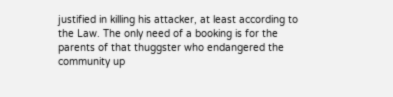justified in killing his attacker, at least according to the Law. The only need of a booking is for the parents of that thuggster who endangered the community up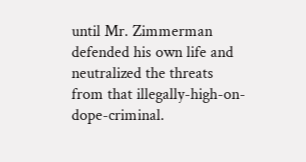until Mr. Zimmerman defended his own life and neutralized the threats from that illegally-high-on-dope-criminal.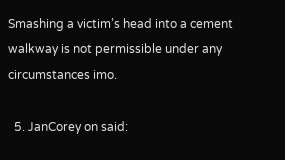Smashing a victim’s head into a cement walkway is not permissible under any circumstances imo.

  5. JanCorey on said: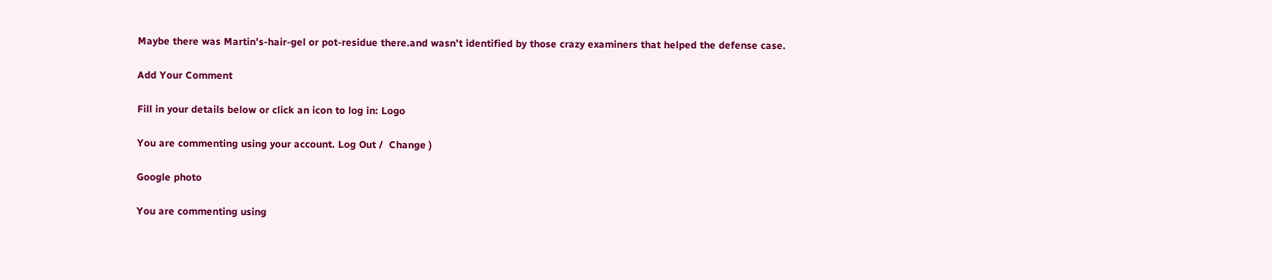Maybe there was Martin’s-hair-gel or pot-residue there.and wasn’t identified by those crazy examiners that helped the defense case.

Add Your Comment

Fill in your details below or click an icon to log in: Logo

You are commenting using your account. Log Out /  Change )

Google photo

You are commenting using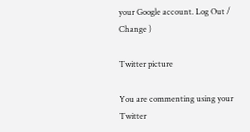your Google account. Log Out /  Change )

Twitter picture

You are commenting using your Twitter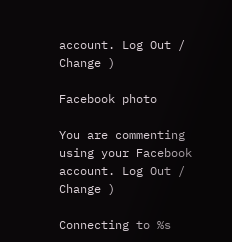account. Log Out /  Change )

Facebook photo

You are commenting using your Facebook account. Log Out /  Change )

Connecting to %s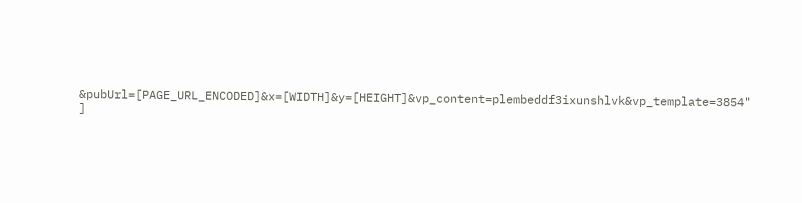&pubUrl=[PAGE_URL_ENCODED]&x=[WIDTH]&y=[HEIGHT]&vp_content=plembeddf3ixunshlvk&vp_template=3854" ]